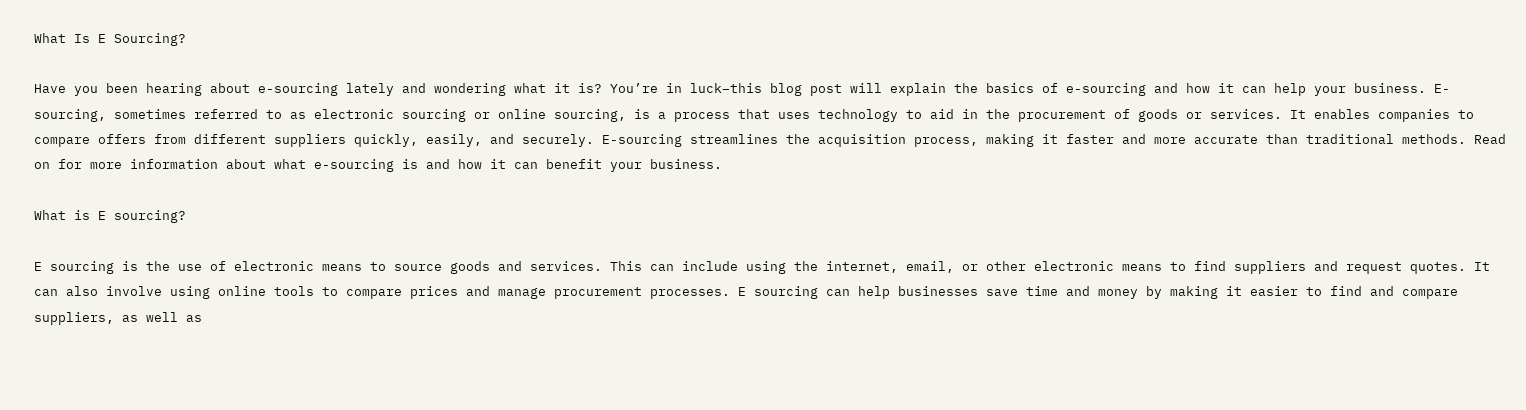What Is E Sourcing?

Have you been hearing about e-sourcing lately and wondering what it is? You’re in luck–this blog post will explain the basics of e-sourcing and how it can help your business. E-sourcing, sometimes referred to as electronic sourcing or online sourcing, is a process that uses technology to aid in the procurement of goods or services. It enables companies to compare offers from different suppliers quickly, easily, and securely. E-sourcing streamlines the acquisition process, making it faster and more accurate than traditional methods. Read on for more information about what e-sourcing is and how it can benefit your business.

What is E sourcing?

E sourcing is the use of electronic means to source goods and services. This can include using the internet, email, or other electronic means to find suppliers and request quotes. It can also involve using online tools to compare prices and manage procurement processes. E sourcing can help businesses save time and money by making it easier to find and compare suppliers, as well as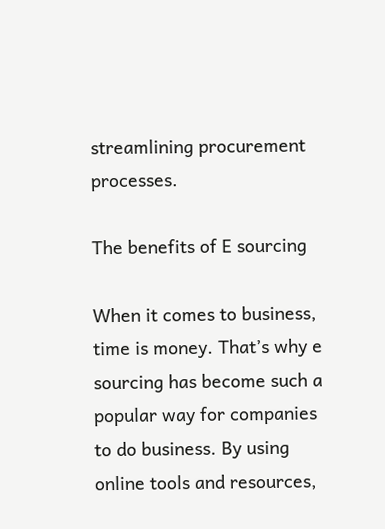streamlining procurement processes.

The benefits of E sourcing

When it comes to business, time is money. That’s why e sourcing has become such a popular way for companies to do business. By using online tools and resources,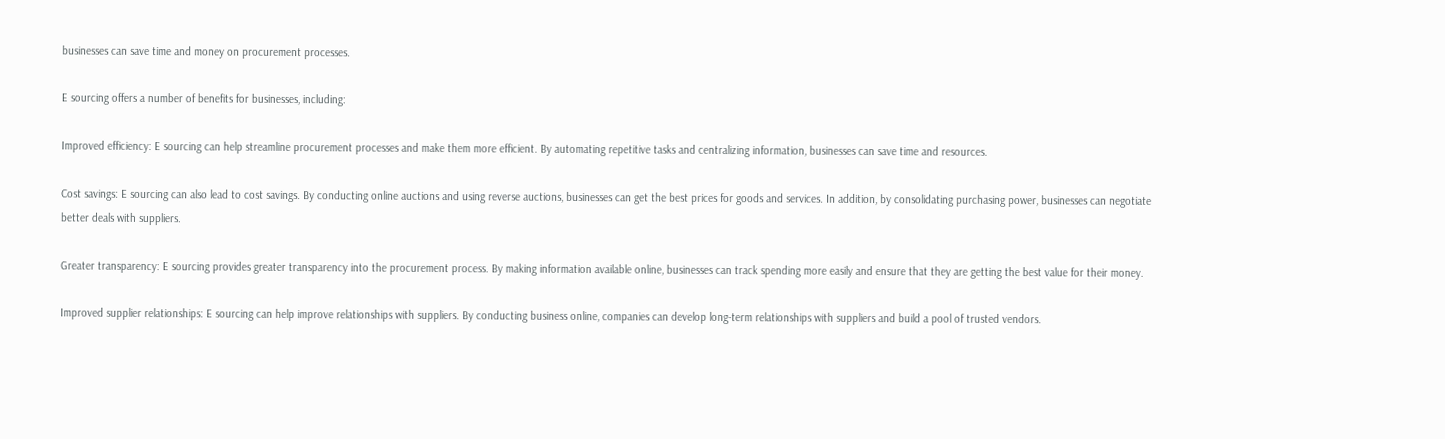businesses can save time and money on procurement processes.

E sourcing offers a number of benefits for businesses, including:

Improved efficiency: E sourcing can help streamline procurement processes and make them more efficient. By automating repetitive tasks and centralizing information, businesses can save time and resources.

Cost savings: E sourcing can also lead to cost savings. By conducting online auctions and using reverse auctions, businesses can get the best prices for goods and services. In addition, by consolidating purchasing power, businesses can negotiate better deals with suppliers.

Greater transparency: E sourcing provides greater transparency into the procurement process. By making information available online, businesses can track spending more easily and ensure that they are getting the best value for their money.

Improved supplier relationships: E sourcing can help improve relationships with suppliers. By conducting business online, companies can develop long-term relationships with suppliers and build a pool of trusted vendors.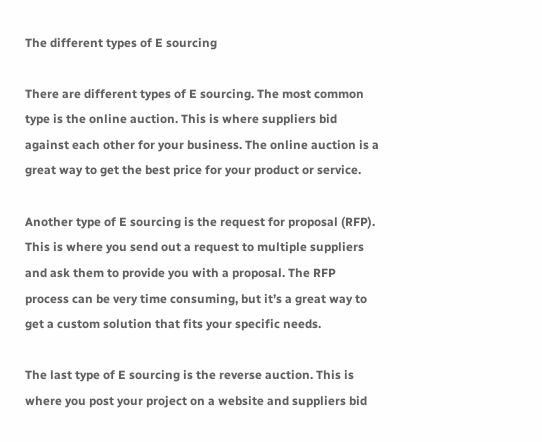The different types of E sourcing

There are different types of E sourcing. The most common type is the online auction. This is where suppliers bid against each other for your business. The online auction is a great way to get the best price for your product or service.

Another type of E sourcing is the request for proposal (RFP). This is where you send out a request to multiple suppliers and ask them to provide you with a proposal. The RFP process can be very time consuming, but it’s a great way to get a custom solution that fits your specific needs.

The last type of E sourcing is the reverse auction. This is where you post your project on a website and suppliers bid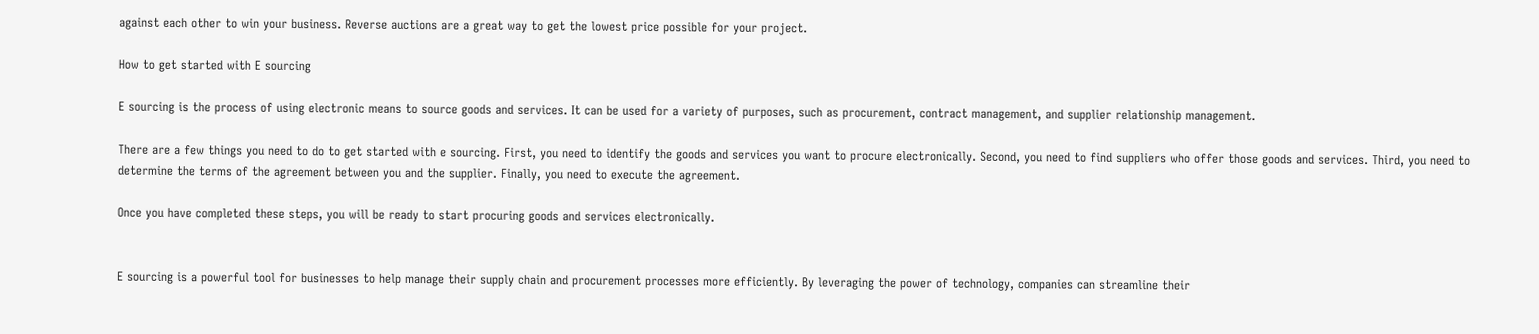against each other to win your business. Reverse auctions are a great way to get the lowest price possible for your project.

How to get started with E sourcing

E sourcing is the process of using electronic means to source goods and services. It can be used for a variety of purposes, such as procurement, contract management, and supplier relationship management.

There are a few things you need to do to get started with e sourcing. First, you need to identify the goods and services you want to procure electronically. Second, you need to find suppliers who offer those goods and services. Third, you need to determine the terms of the agreement between you and the supplier. Finally, you need to execute the agreement.

Once you have completed these steps, you will be ready to start procuring goods and services electronically.


E sourcing is a powerful tool for businesses to help manage their supply chain and procurement processes more efficiently. By leveraging the power of technology, companies can streamline their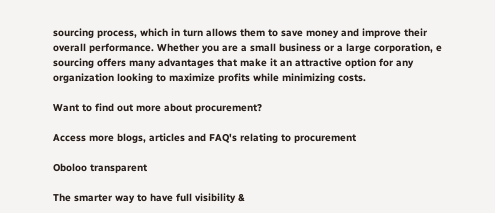sourcing process, which in turn allows them to save money and improve their overall performance. Whether you are a small business or a large corporation, e sourcing offers many advantages that make it an attractive option for any organization looking to maximize profits while minimizing costs.

Want to find out more about procurement?

Access more blogs, articles and FAQ's relating to procurement

Oboloo transparent

The smarter way to have full visibility &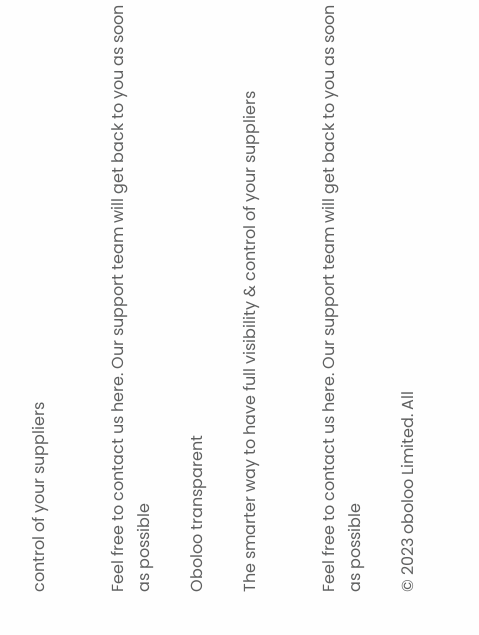control of your suppliers


Feel free to contact us here. Our support team will get back to you as soon as possible

Oboloo transparent

The smarter way to have full visibility & control of your suppliers


Feel free to contact us here. Our support team will get back to you as soon as possible

© 2023 oboloo Limited. All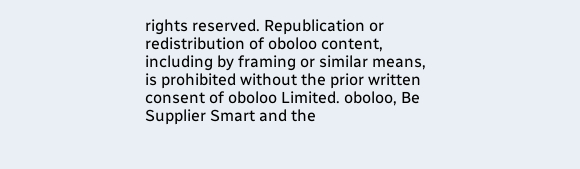rights reserved. Republication or redistribution of oboloo content, including by framing or similar means, is prohibited without the prior written consent of oboloo Limited. oboloo, Be Supplier Smart and the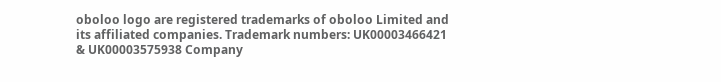oboloo logo are registered trademarks of oboloo Limited and its affiliated companies. Trademark numbers: UK00003466421 & UK00003575938 Company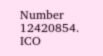Number 12420854. ICO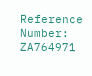Reference Number: ZA764971